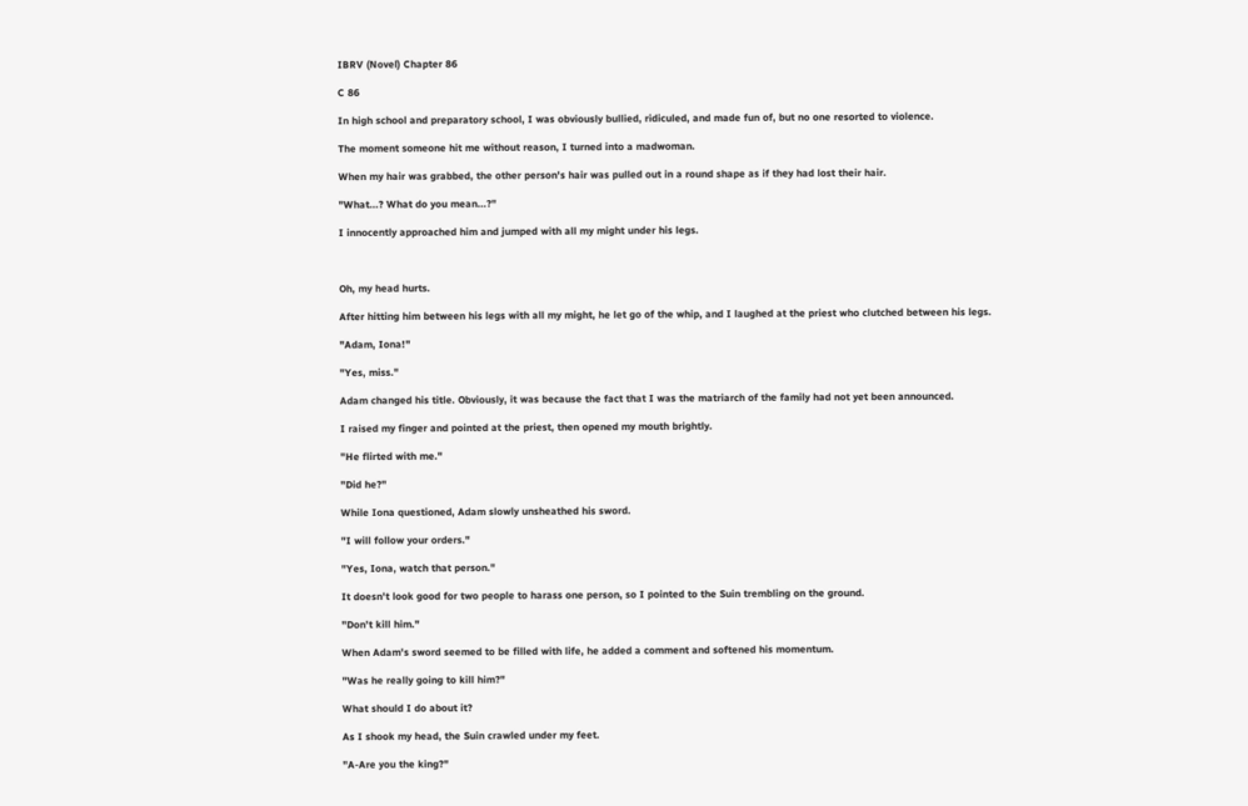IBRV (Novel) Chapter 86

C 86

In high school and preparatory school, I was obviously bullied, ridiculed, and made fun of, but no one resorted to violence.

The moment someone hit me without reason, I turned into a madwoman.

When my hair was grabbed, the other person's hair was pulled out in a round shape as if they had lost their hair.

"What...? What do you mean...?"

I innocently approached him and jumped with all my might under his legs.



Oh, my head hurts.

After hitting him between his legs with all my might, he let go of the whip, and I laughed at the priest who clutched between his legs.

"Adam, Iona!"

"Yes, miss."

Adam changed his title. Obviously, it was because the fact that I was the matriarch of the family had not yet been announced.

I raised my finger and pointed at the priest, then opened my mouth brightly.

"He flirted with me."

"Did he?"

While Iona questioned, Adam slowly unsheathed his sword.

"I will follow your orders."

"Yes, Iona, watch that person."

It doesn't look good for two people to harass one person, so I pointed to the Suin trembling on the ground.

"Don't kill him."

When Adam's sword seemed to be filled with life, he added a comment and softened his momentum.

"Was he really going to kill him?"

What should I do about it?

As I shook my head, the Suin crawled under my feet.

"A-Are you the king?"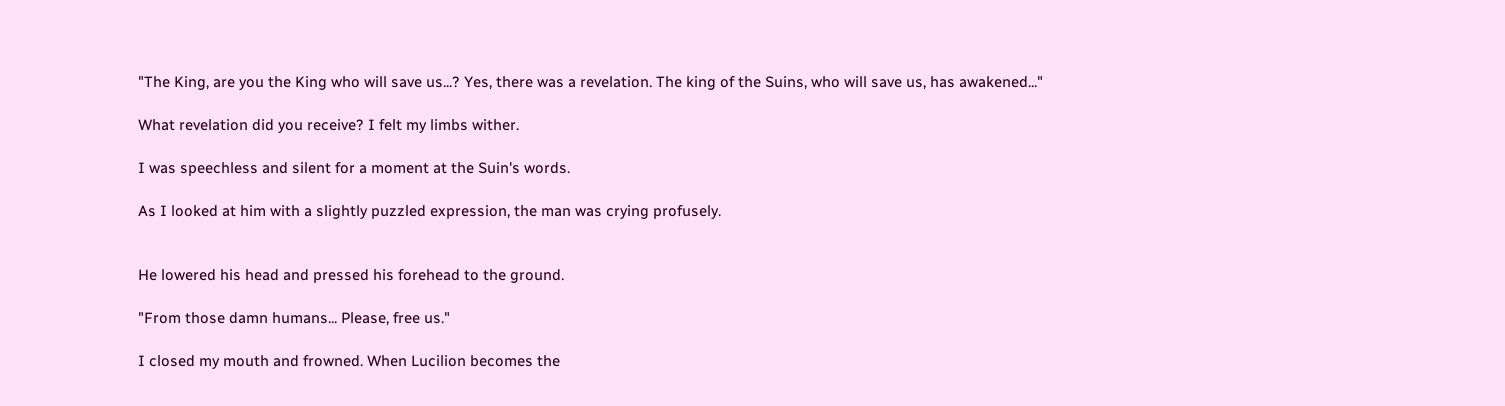"The King, are you the King who will save us...? Yes, there was a revelation. The king of the Suins, who will save us, has awakened..."

What revelation did you receive? I felt my limbs wither.

I was speechless and silent for a moment at the Suin's words.

As I looked at him with a slightly puzzled expression, the man was crying profusely.


He lowered his head and pressed his forehead to the ground.

"From those damn humans... Please, free us."

I closed my mouth and frowned. When Lucilion becomes the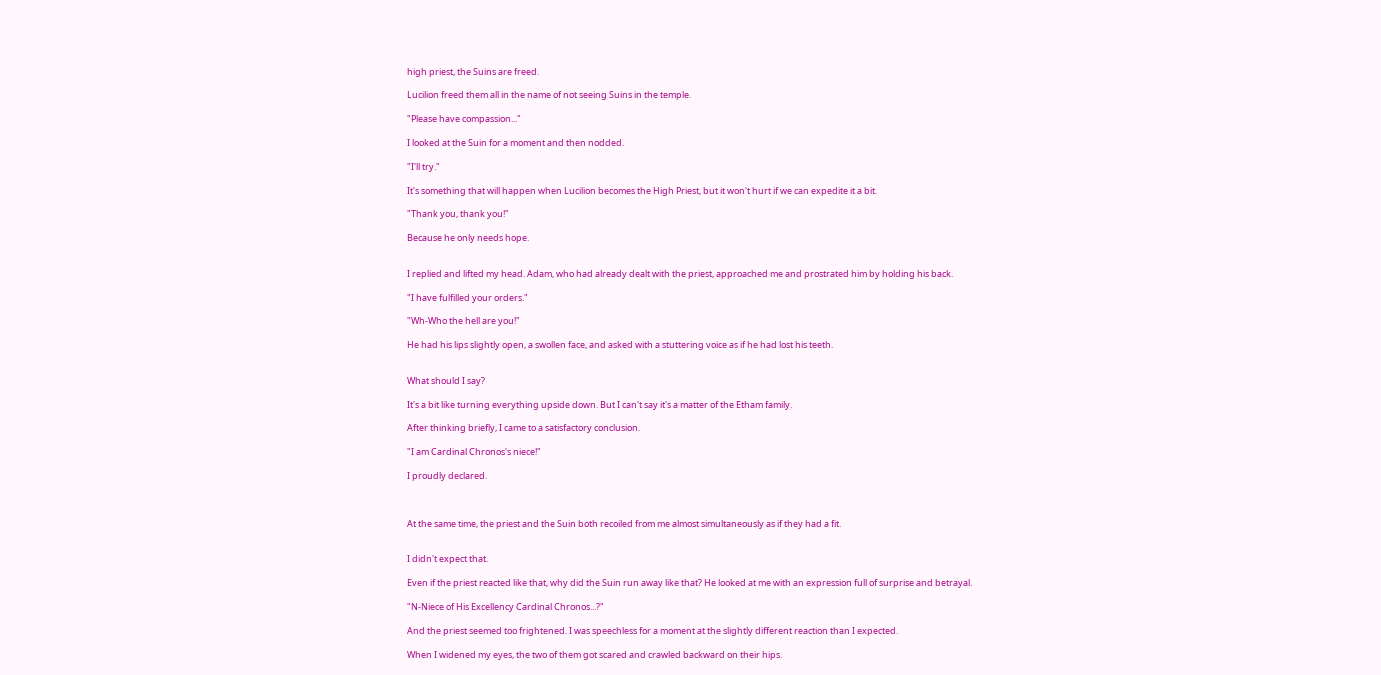high priest, the Suins are freed.

Lucilion freed them all in the name of not seeing Suins in the temple.

"Please have compassion..."

I looked at the Suin for a moment and then nodded.

"I'll try."

It's something that will happen when Lucilion becomes the High Priest, but it won't hurt if we can expedite it a bit.

"Thank you, thank you!"

Because he only needs hope.


I replied and lifted my head. Adam, who had already dealt with the priest, approached me and prostrated him by holding his back.

"I have fulfilled your orders."

"Wh-Who the hell are you!"

He had his lips slightly open, a swollen face, and asked with a stuttering voice as if he had lost his teeth.


What should I say?

It's a bit like turning everything upside down. But I can't say it's a matter of the Etham family.

After thinking briefly, I came to a satisfactory conclusion.

"I am Cardinal Chronos's niece!"

I proudly declared.



At the same time, the priest and the Suin both recoiled from me almost simultaneously as if they had a fit.


I didn't expect that.

Even if the priest reacted like that, why did the Suin run away like that? He looked at me with an expression full of surprise and betrayal.

"N-Niece of His Excellency Cardinal Chronos...?"

And the priest seemed too frightened. I was speechless for a moment at the slightly different reaction than I expected.

When I widened my eyes, the two of them got scared and crawled backward on their hips.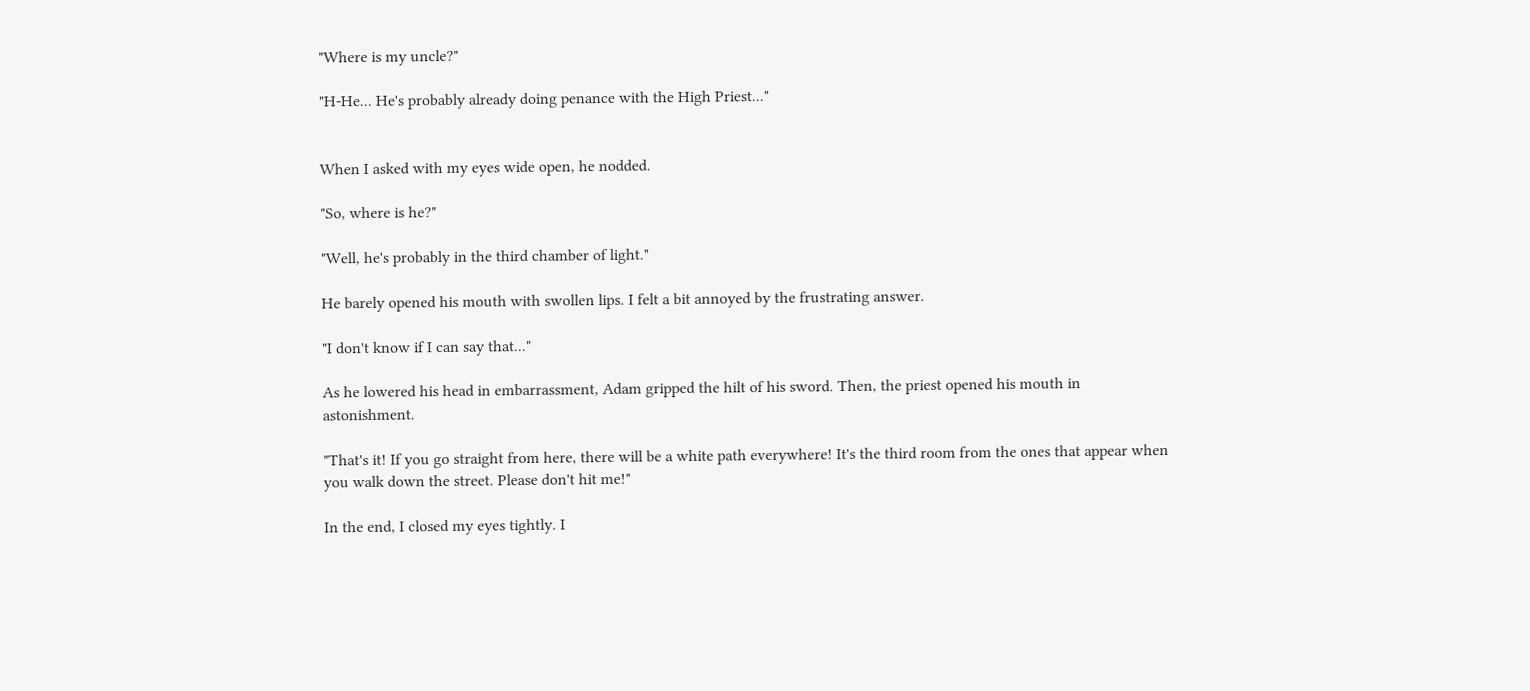"Where is my uncle?"

"H-He... He's probably already doing penance with the High Priest..."


When I asked with my eyes wide open, he nodded.

"So, where is he?"

"Well, he's probably in the third chamber of light."

He barely opened his mouth with swollen lips. I felt a bit annoyed by the frustrating answer.

"I don't know if I can say that..."

As he lowered his head in embarrassment, Adam gripped the hilt of his sword. Then, the priest opened his mouth in astonishment.

"That's it! If you go straight from here, there will be a white path everywhere! It's the third room from the ones that appear when you walk down the street. Please don't hit me!"

In the end, I closed my eyes tightly. I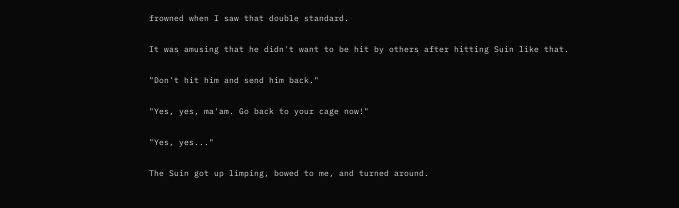frowned when I saw that double standard.

It was amusing that he didn't want to be hit by others after hitting Suin like that.

"Don't hit him and send him back."

"Yes, yes, ma'am. Go back to your cage now!"

"Yes, yes..."

The Suin got up limping, bowed to me, and turned around.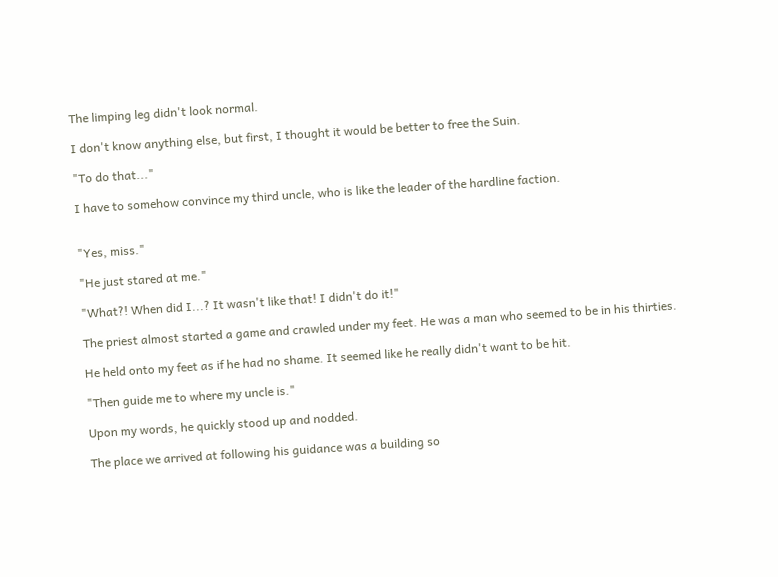The limping leg didn't look normal.

I don't know anything else, but first, I thought it would be better to free the Suin.

"To do that..."

I have to somehow convince my third uncle, who is like the leader of the hardline faction.


"Yes, miss."

"He just stared at me."

"What?! When did I...? It wasn't like that! I didn't do it!"

The priest almost started a game and crawled under my feet. He was a man who seemed to be in his thirties.

He held onto my feet as if he had no shame. It seemed like he really didn't want to be hit.

"Then guide me to where my uncle is."

Upon my words, he quickly stood up and nodded.

The place we arrived at following his guidance was a building so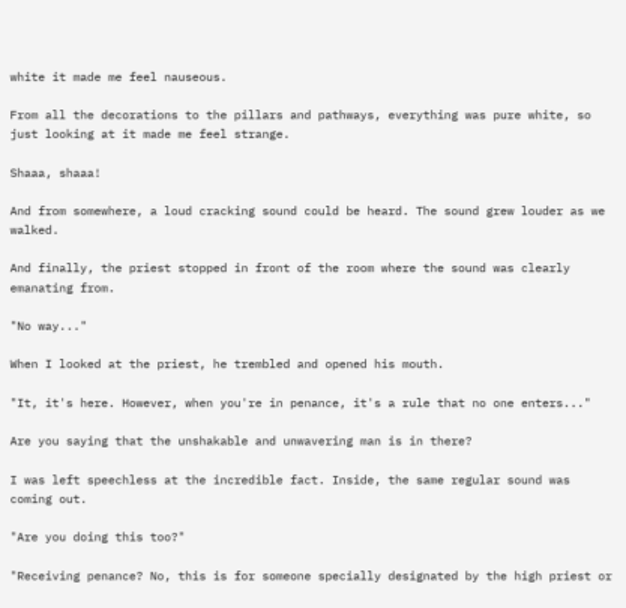white it made me feel nauseous.

From all the decorations to the pillars and pathways, everything was pure white, so just looking at it made me feel strange.

Shaaa, shaaa!

And from somewhere, a loud cracking sound could be heard. The sound grew louder as we walked.

And finally, the priest stopped in front of the room where the sound was clearly emanating from.

"No way..."

When I looked at the priest, he trembled and opened his mouth.

"It, it's here. However, when you're in penance, it's a rule that no one enters..."

Are you saying that the unshakable and unwavering man is in there?

I was left speechless at the incredible fact. Inside, the same regular sound was coming out.

"Are you doing this too?"

"Receiving penance? No, this is for someone specially designated by the high priest or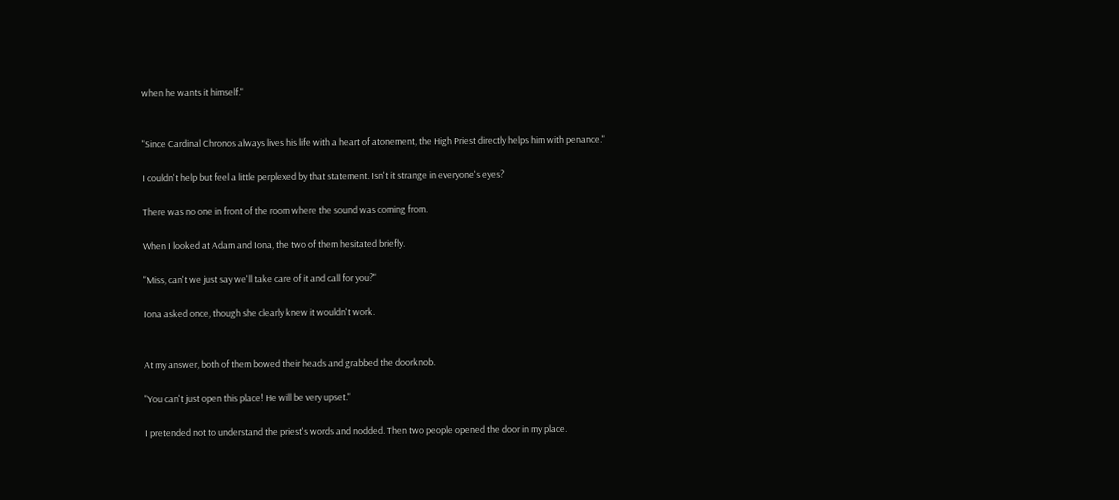when he wants it himself."


"Since Cardinal Chronos always lives his life with a heart of atonement, the High Priest directly helps him with penance."

I couldn't help but feel a little perplexed by that statement. Isn't it strange in everyone's eyes?

There was no one in front of the room where the sound was coming from.

When I looked at Adam and Iona, the two of them hesitated briefly.

"Miss, can't we just say we'll take care of it and call for you?"

Iona asked once, though she clearly knew it wouldn't work.


At my answer, both of them bowed their heads and grabbed the doorknob.

"You can't just open this place! He will be very upset."

I pretended not to understand the priest's words and nodded. Then two people opened the door in my place.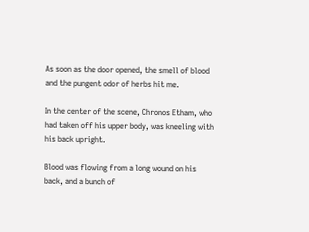As soon as the door opened, the smell of blood and the pungent odor of herbs hit me.

In the center of the scene, Chronos Etham, who had taken off his upper body, was kneeling with his back upright.

Blood was flowing from a long wound on his back, and a bunch of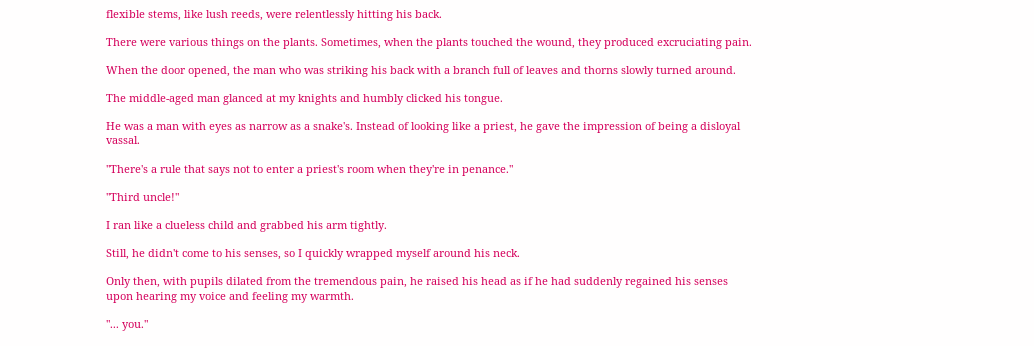flexible stems, like lush reeds, were relentlessly hitting his back.

There were various things on the plants. Sometimes, when the plants touched the wound, they produced excruciating pain.

When the door opened, the man who was striking his back with a branch full of leaves and thorns slowly turned around.

The middle-aged man glanced at my knights and humbly clicked his tongue.

He was a man with eyes as narrow as a snake's. Instead of looking like a priest, he gave the impression of being a disloyal vassal.

"There's a rule that says not to enter a priest's room when they're in penance."

"Third uncle!"

I ran like a clueless child and grabbed his arm tightly.

Still, he didn't come to his senses, so I quickly wrapped myself around his neck.

Only then, with pupils dilated from the tremendous pain, he raised his head as if he had suddenly regained his senses upon hearing my voice and feeling my warmth.

"... you."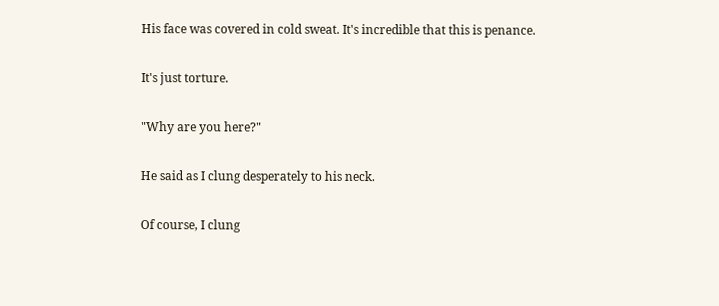His face was covered in cold sweat. It's incredible that this is penance.

It's just torture.

"Why are you here?"

He said as I clung desperately to his neck.

Of course, I clung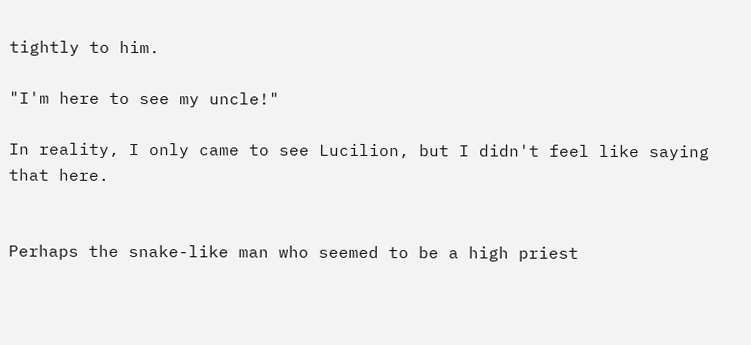tightly to him.

"I'm here to see my uncle!"

In reality, I only came to see Lucilion, but I didn't feel like saying that here.


Perhaps the snake-like man who seemed to be a high priest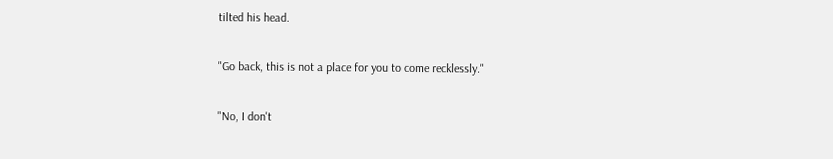tilted his head.

"Go back, this is not a place for you to come recklessly."

"No, I don't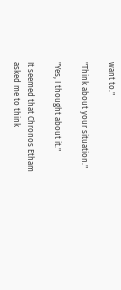want to."

"Think about your situation."

"Yes, I thought about it."

It seemed that Chronos Etham asked me to think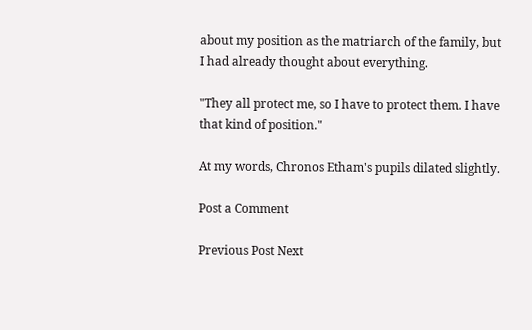about my position as the matriarch of the family, but I had already thought about everything.

"They all protect me, so I have to protect them. I have that kind of position."

At my words, Chronos Etham's pupils dilated slightly.

Post a Comment

Previous Post Next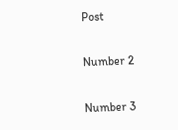Post

Number 2

Number 3